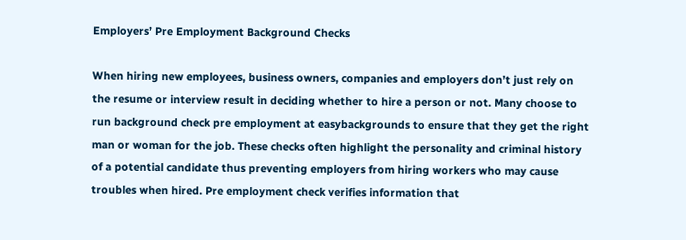Employers’ Pre Employment Background Checks

When hiring new employees, business owners, companies and employers don’t just rely on the resume or interview result in deciding whether to hire a person or not. Many choose to run background check pre employment at easybackgrounds to ensure that they get the right man or woman for the job. These checks often highlight the personality and criminal history of a potential candidate thus preventing employers from hiring workers who may cause troubles when hired. Pre employment check verifies information that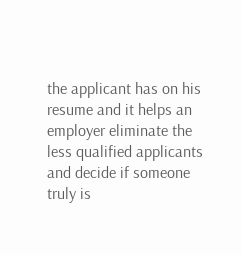the applicant has on his resume and it helps an employer eliminate the less qualified applicants and decide if someone truly is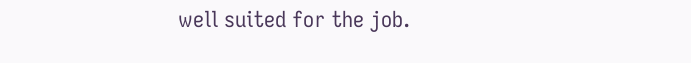well suited for the job.